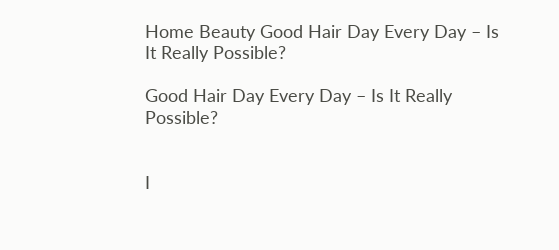Home Beauty Good Hair Day Every Day – Is It Really Possible?

Good Hair Day Every Day – Is It Really Possible?


I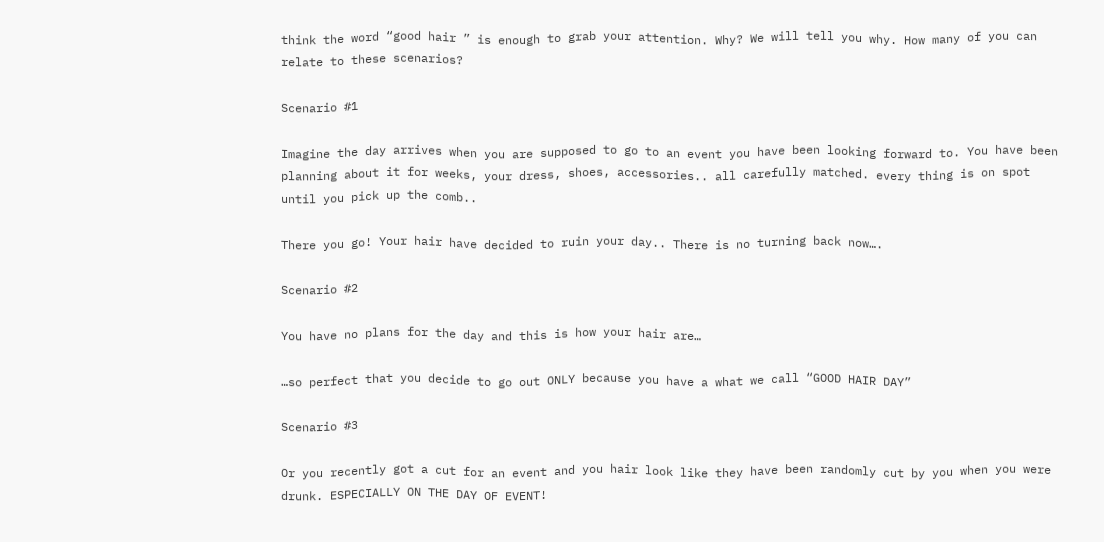think the word “good hair ” is enough to grab your attention. Why? We will tell you why. How many of you can relate to these scenarios?

Scenario #1

Imagine the day arrives when you are supposed to go to an event you have been looking forward to. You have been planning about it for weeks, your dress, shoes, accessories.. all carefully matched. every thing is on spot until you pick up the comb..

There you go! Your hair have decided to ruin your day.. There is no turning back now….

Scenario #2

You have no plans for the day and this is how your hair are…

…so perfect that you decide to go out ONLY because you have a what we call “GOOD HAIR DAY”

Scenario #3

Or you recently got a cut for an event and you hair look like they have been randomly cut by you when you were drunk. ESPECIALLY ON THE DAY OF EVENT!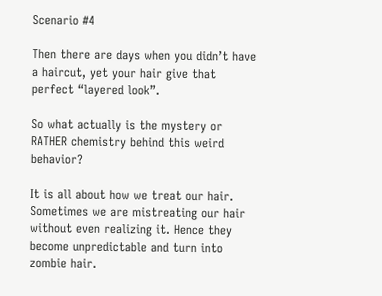Scenario #4

Then there are days when you didn’t have a haircut, yet your hair give that perfect “layered look”.

So what actually is the mystery or RATHER chemistry behind this weird behavior?

It is all about how we treat our hair. Sometimes we are mistreating our hair without even realizing it. Hence they become unpredictable and turn into zombie hair.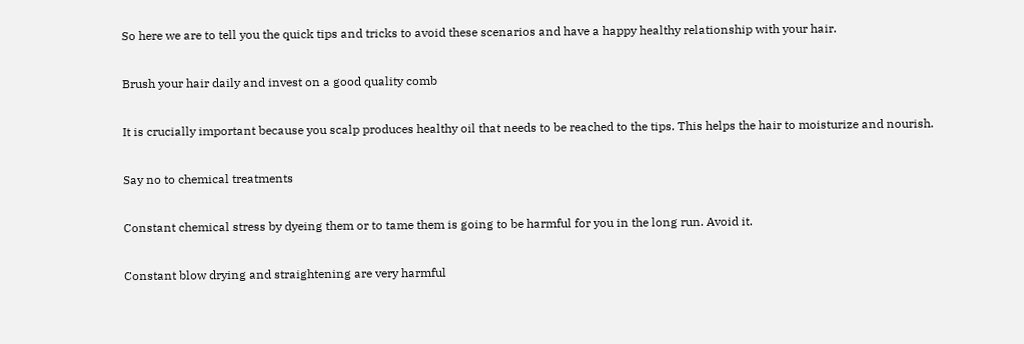So here we are to tell you the quick tips and tricks to avoid these scenarios and have a happy healthy relationship with your hair.

Brush your hair daily and invest on a good quality comb

It is crucially important because you scalp produces healthy oil that needs to be reached to the tips. This helps the hair to moisturize and nourish.

Say no to chemical treatments

Constant chemical stress by dyeing them or to tame them is going to be harmful for you in the long run. Avoid it.

Constant blow drying and straightening are very harmful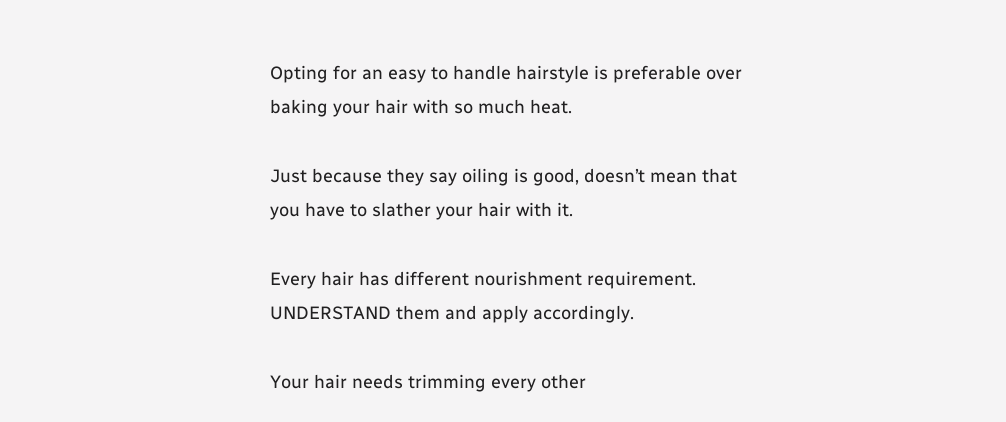Opting for an easy to handle hairstyle is preferable over baking your hair with so much heat.

Just because they say oiling is good, doesn’t mean that you have to slather your hair with it.

Every hair has different nourishment requirement. UNDERSTAND them and apply accordingly.

Your hair needs trimming every other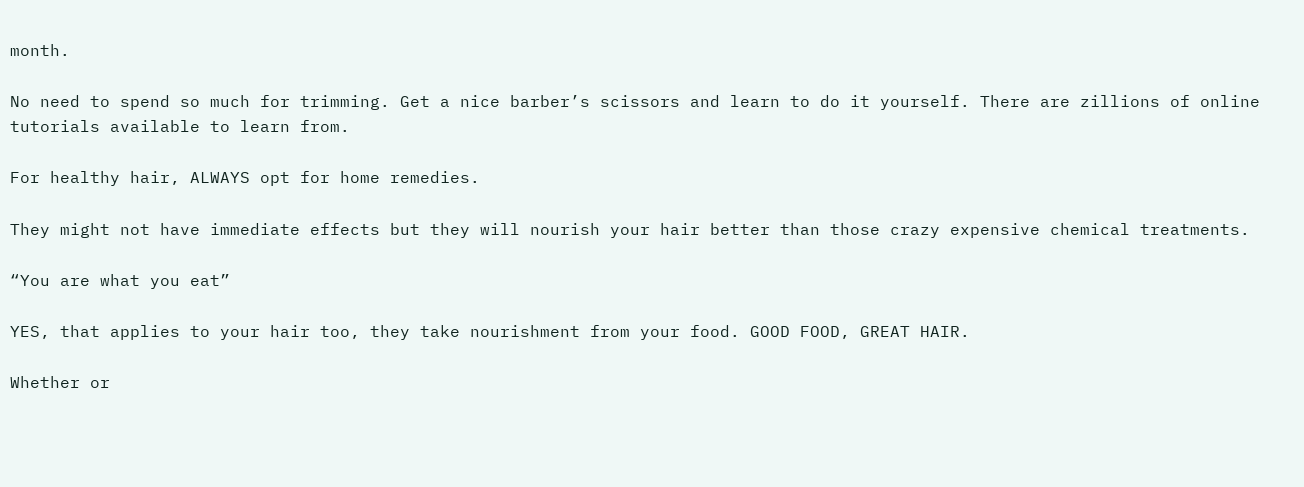month.

No need to spend so much for trimming. Get a nice barber’s scissors and learn to do it yourself. There are zillions of online tutorials available to learn from.

For healthy hair, ALWAYS opt for home remedies.

They might not have immediate effects but they will nourish your hair better than those crazy expensive chemical treatments.

“You are what you eat”

YES, that applies to your hair too, they take nourishment from your food. GOOD FOOD, GREAT HAIR.

Whether or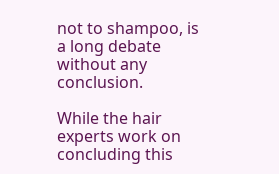not to shampoo, is a long debate without any conclusion.

While the hair experts work on concluding this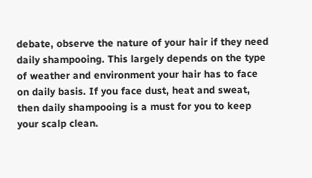debate, observe the nature of your hair if they need daily shampooing. This largely depends on the type of weather and environment your hair has to face on daily basis. If you face dust, heat and sweat, then daily shampooing is a must for you to keep your scalp clean.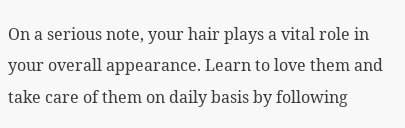On a serious note, your hair plays a vital role in your overall appearance. Learn to love them and take care of them on daily basis by following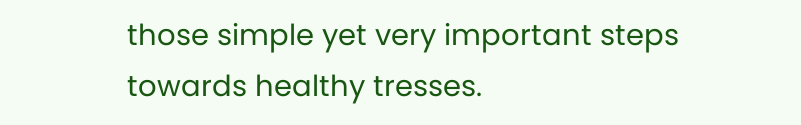those simple yet very important steps towards healthy tresses.